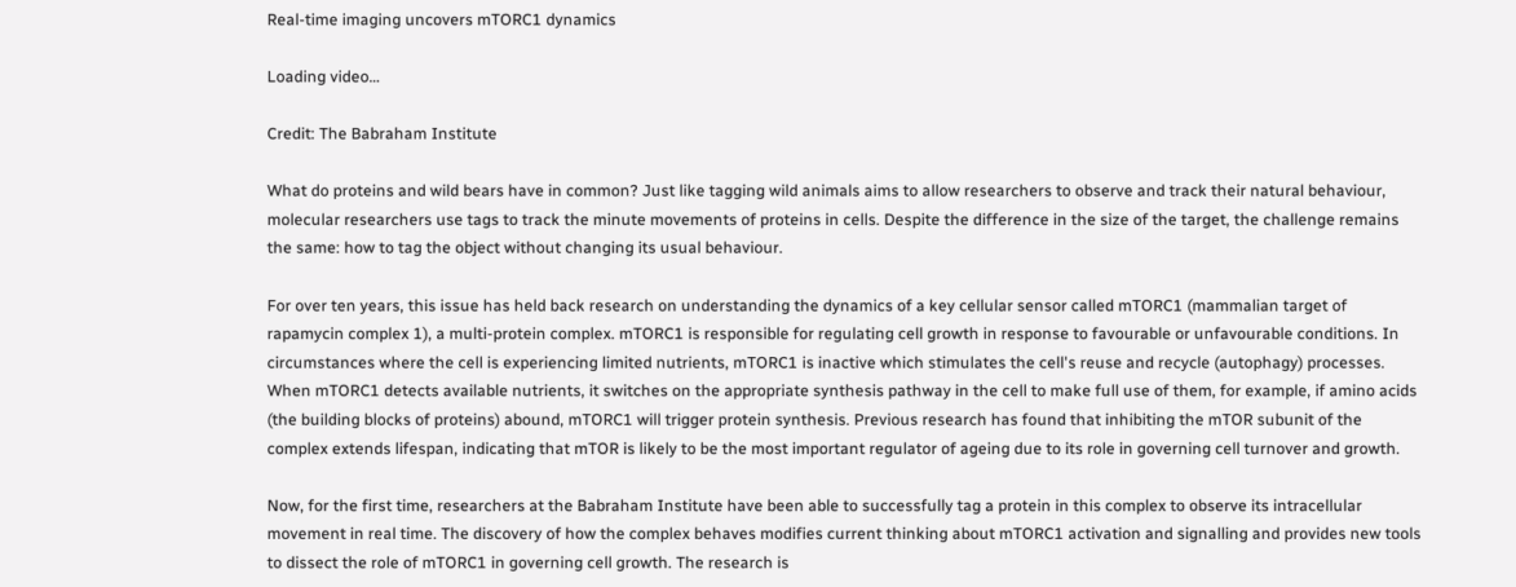Real-time imaging uncovers mTORC1 dynamics

Loading video…

Credit: The Babraham Institute

What do proteins and wild bears have in common? Just like tagging wild animals aims to allow researchers to observe and track their natural behaviour, molecular researchers use tags to track the minute movements of proteins in cells. Despite the difference in the size of the target, the challenge remains the same: how to tag the object without changing its usual behaviour.

For over ten years, this issue has held back research on understanding the dynamics of a key cellular sensor called mTORC1 (mammalian target of rapamycin complex 1), a multi-protein complex. mTORC1 is responsible for regulating cell growth in response to favourable or unfavourable conditions. In circumstances where the cell is experiencing limited nutrients, mTORC1 is inactive which stimulates the cell's reuse and recycle (autophagy) processes. When mTORC1 detects available nutrients, it switches on the appropriate synthesis pathway in the cell to make full use of them, for example, if amino acids (the building blocks of proteins) abound, mTORC1 will trigger protein synthesis. Previous research has found that inhibiting the mTOR subunit of the complex extends lifespan, indicating that mTOR is likely to be the most important regulator of ageing due to its role in governing cell turnover and growth.

Now, for the first time, researchers at the Babraham Institute have been able to successfully tag a protein in this complex to observe its intracellular movement in real time. The discovery of how the complex behaves modifies current thinking about mTORC1 activation and signalling and provides new tools to dissect the role of mTORC1 in governing cell growth. The research is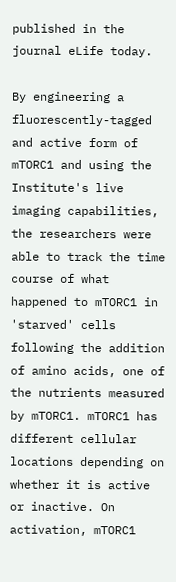published in the journal eLife today.

By engineering a fluorescently-tagged and active form of mTORC1 and using the Institute's live imaging capabilities, the researchers were able to track the time course of what happened to mTORC1 in 'starved' cells following the addition of amino acids, one of the nutrients measured by mTORC1. mTORC1 has different cellular locations depending on whether it is active or inactive. On activation, mTORC1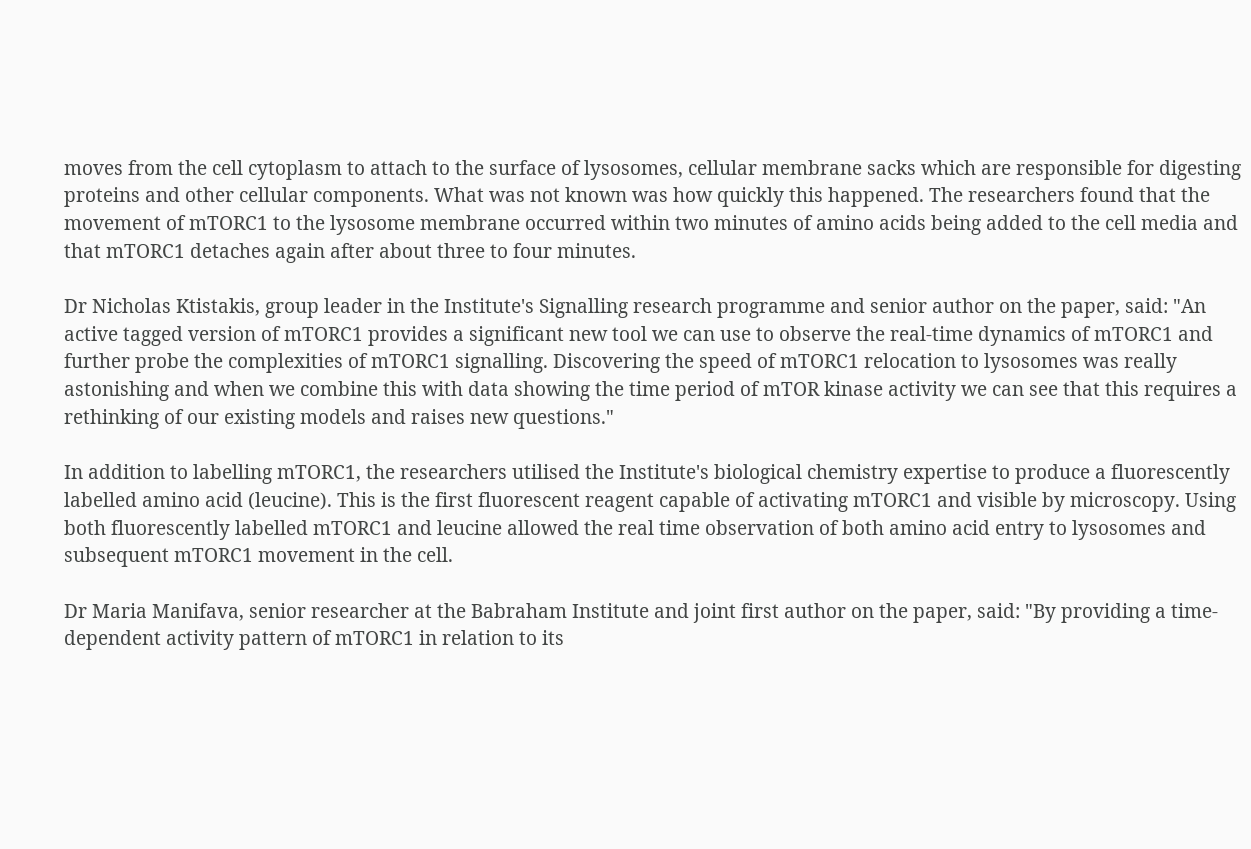moves from the cell cytoplasm to attach to the surface of lysosomes, cellular membrane sacks which are responsible for digesting proteins and other cellular components. What was not known was how quickly this happened. The researchers found that the movement of mTORC1 to the lysosome membrane occurred within two minutes of amino acids being added to the cell media and that mTORC1 detaches again after about three to four minutes.

Dr Nicholas Ktistakis, group leader in the Institute's Signalling research programme and senior author on the paper, said: "An active tagged version of mTORC1 provides a significant new tool we can use to observe the real-time dynamics of mTORC1 and further probe the complexities of mTORC1 signalling. Discovering the speed of mTORC1 relocation to lysosomes was really astonishing and when we combine this with data showing the time period of mTOR kinase activity we can see that this requires a rethinking of our existing models and raises new questions."

In addition to labelling mTORC1, the researchers utilised the Institute's biological chemistry expertise to produce a fluorescently labelled amino acid (leucine). This is the first fluorescent reagent capable of activating mTORC1 and visible by microscopy. Using both fluorescently labelled mTORC1 and leucine allowed the real time observation of both amino acid entry to lysosomes and subsequent mTORC1 movement in the cell.

Dr Maria Manifava, senior researcher at the Babraham Institute and joint first author on the paper, said: "By providing a time-dependent activity pattern of mTORC1 in relation to its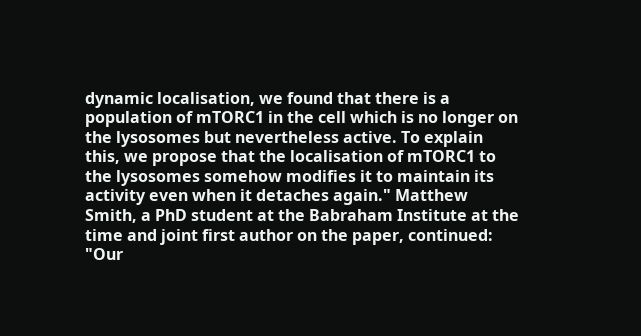dynamic localisation, we found that there is a population of mTORC1 in the cell which is no longer on the lysosomes but nevertheless active. To explain this, we propose that the localisation of mTORC1 to the lysosomes somehow modifies it to maintain its activity even when it detaches again." Matthew Smith, a PhD student at the Babraham Institute at the time and joint first author on the paper, continued: "Our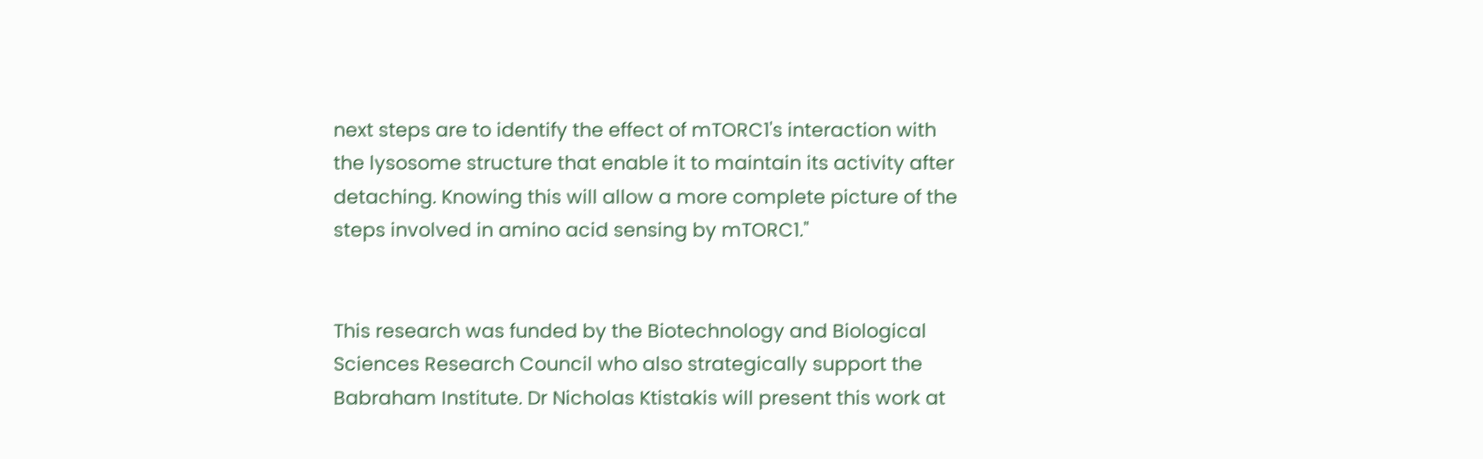next steps are to identify the effect of mTORC1's interaction with the lysosome structure that enable it to maintain its activity after detaching. Knowing this will allow a more complete picture of the steps involved in amino acid sensing by mTORC1."


This research was funded by the Biotechnology and Biological Sciences Research Council who also strategically support the Babraham Institute. Dr Nicholas Ktistakis will present this work at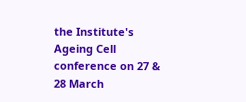the Institute's Ageing Cell conference on 27 & 28 March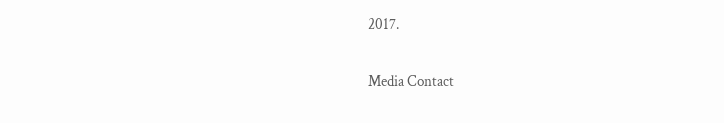2017.

Media Contact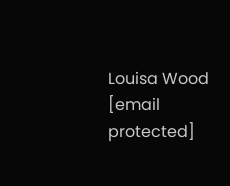Louisa Wood
[email protected]